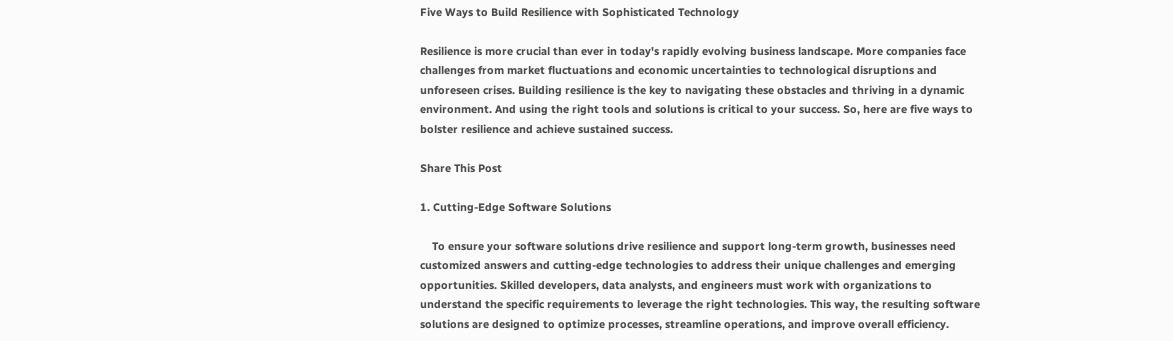Five Ways to Build Resilience with Sophisticated Technology

Resilience is more crucial than ever in today's rapidly evolving business landscape. More companies face challenges from market fluctuations and economic uncertainties to technological disruptions and unforeseen crises. Building resilience is the key to navigating these obstacles and thriving in a dynamic environment. And using the right tools and solutions is critical to your success. So, here are five ways to bolster resilience and achieve sustained success.

Share This Post

1. Cutting-Edge Software Solutions

    To ensure your software solutions drive resilience and support long-term growth, businesses need customized answers and cutting-edge technologies to address their unique challenges and emerging opportunities. Skilled developers, data analysts, and engineers must work with organizations to understand the specific requirements to leverage the right technologies. This way, the resulting software solutions are designed to optimize processes, streamline operations, and improve overall efficiency.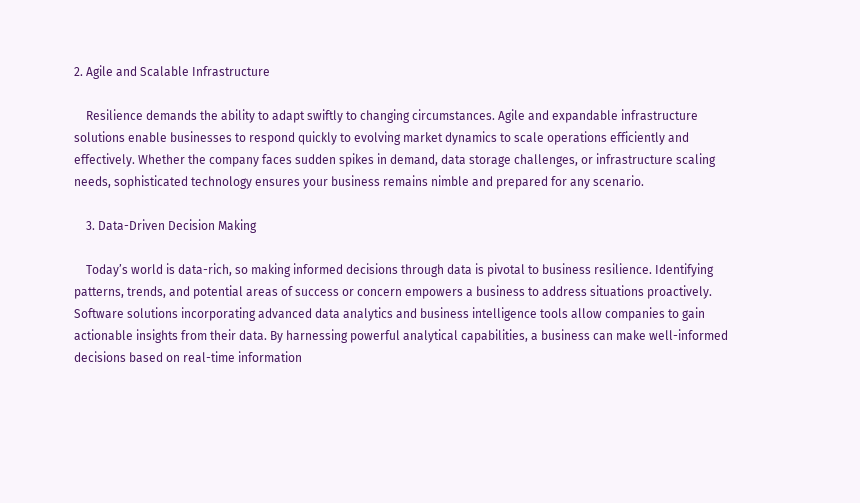2. Agile and Scalable Infrastructure

    Resilience demands the ability to adapt swiftly to changing circumstances. Agile and expandable infrastructure solutions enable businesses to respond quickly to evolving market dynamics to scale operations efficiently and effectively. Whether the company faces sudden spikes in demand, data storage challenges, or infrastructure scaling needs, sophisticated technology ensures your business remains nimble and prepared for any scenario.

    3. Data-Driven Decision Making

    Today’s world is data-rich, so making informed decisions through data is pivotal to business resilience. Identifying patterns, trends, and potential areas of success or concern empowers a business to address situations proactively. Software solutions incorporating advanced data analytics and business intelligence tools allow companies to gain actionable insights from their data. By harnessing powerful analytical capabilities, a business can make well-informed decisions based on real-time information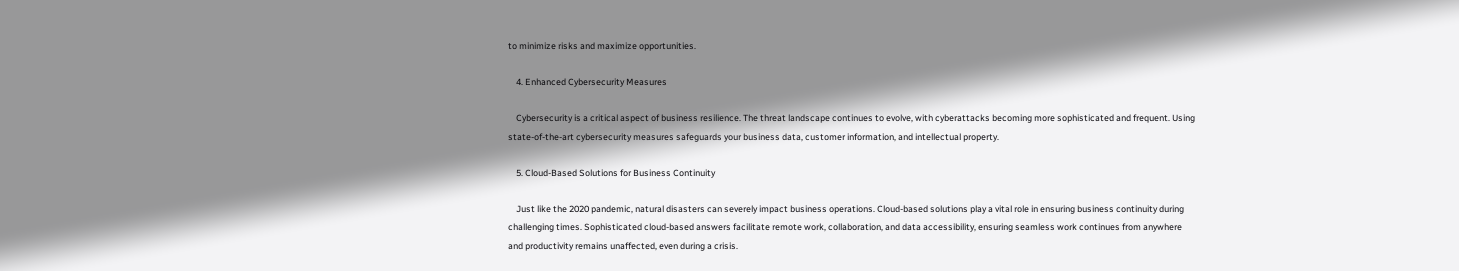to minimize risks and maximize opportunities.

    4. Enhanced Cybersecurity Measures

    Cybersecurity is a critical aspect of business resilience. The threat landscape continues to evolve, with cyberattacks becoming more sophisticated and frequent. Using state-of-the-art cybersecurity measures safeguards your business data, customer information, and intellectual property.

    5. Cloud-Based Solutions for Business Continuity

    Just like the 2020 pandemic, natural disasters can severely impact business operations. Cloud-based solutions play a vital role in ensuring business continuity during challenging times. Sophisticated cloud-based answers facilitate remote work, collaboration, and data accessibility, ensuring seamless work continues from anywhere and productivity remains unaffected, even during a crisis.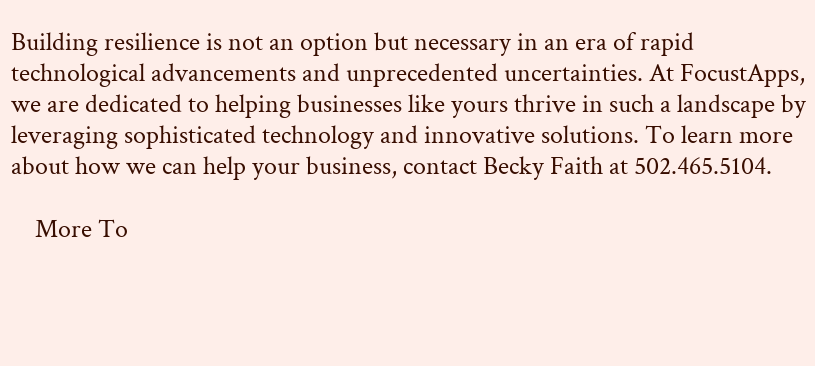Building resilience is not an option but necessary in an era of rapid technological advancements and unprecedented uncertainties. At FocustApps, we are dedicated to helping businesses like yours thrive in such a landscape by leveraging sophisticated technology and innovative solutions. To learn more about how we can help your business, contact Becky Faith at 502.465.5104.

    More To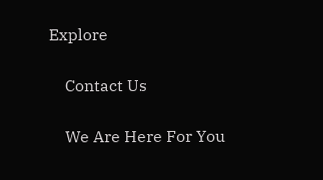Explore

    Contact Us

    We Are Here For You